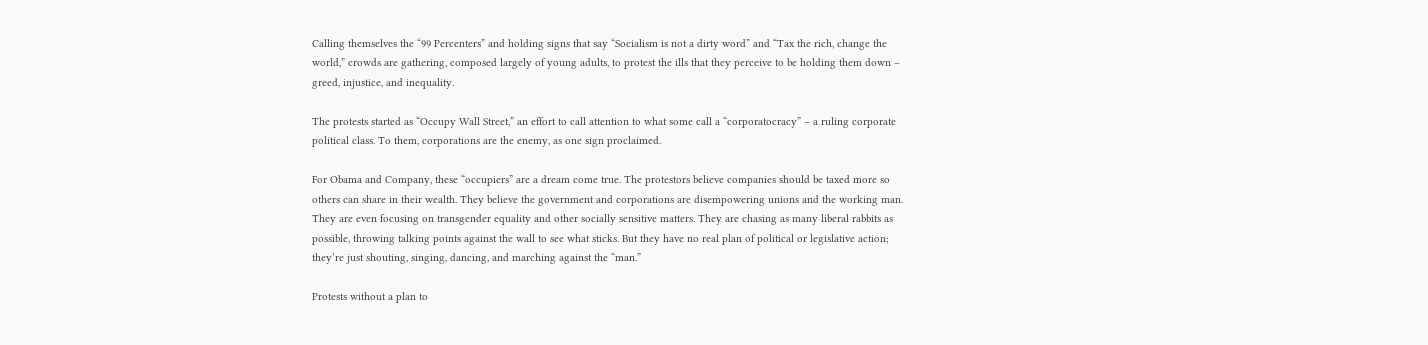Calling themselves the “99 Percenters” and holding signs that say “Socialism is not a dirty word” and “Tax the rich, change the world,” crowds are gathering, composed largely of young adults, to protest the ills that they perceive to be holding them down – greed, injustice, and inequality.

The protests started as “Occupy Wall Street,” an effort to call attention to what some call a “corporatocracy” – a ruling corporate political class. To them, corporations are the enemy, as one sign proclaimed.

For Obama and Company, these “occupiers” are a dream come true. The protestors believe companies should be taxed more so others can share in their wealth. They believe the government and corporations are disempowering unions and the working man. They are even focusing on transgender equality and other socially sensitive matters. They are chasing as many liberal rabbits as possible, throwing talking points against the wall to see what sticks. But they have no real plan of political or legislative action; they’re just shouting, singing, dancing, and marching against the “man.”

Protests without a plan to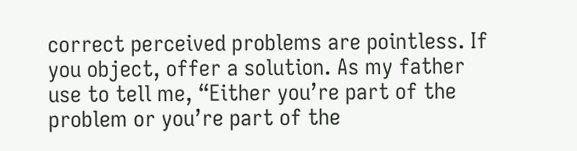correct perceived problems are pointless. If you object, offer a solution. As my father use to tell me, “Either you’re part of the problem or you’re part of the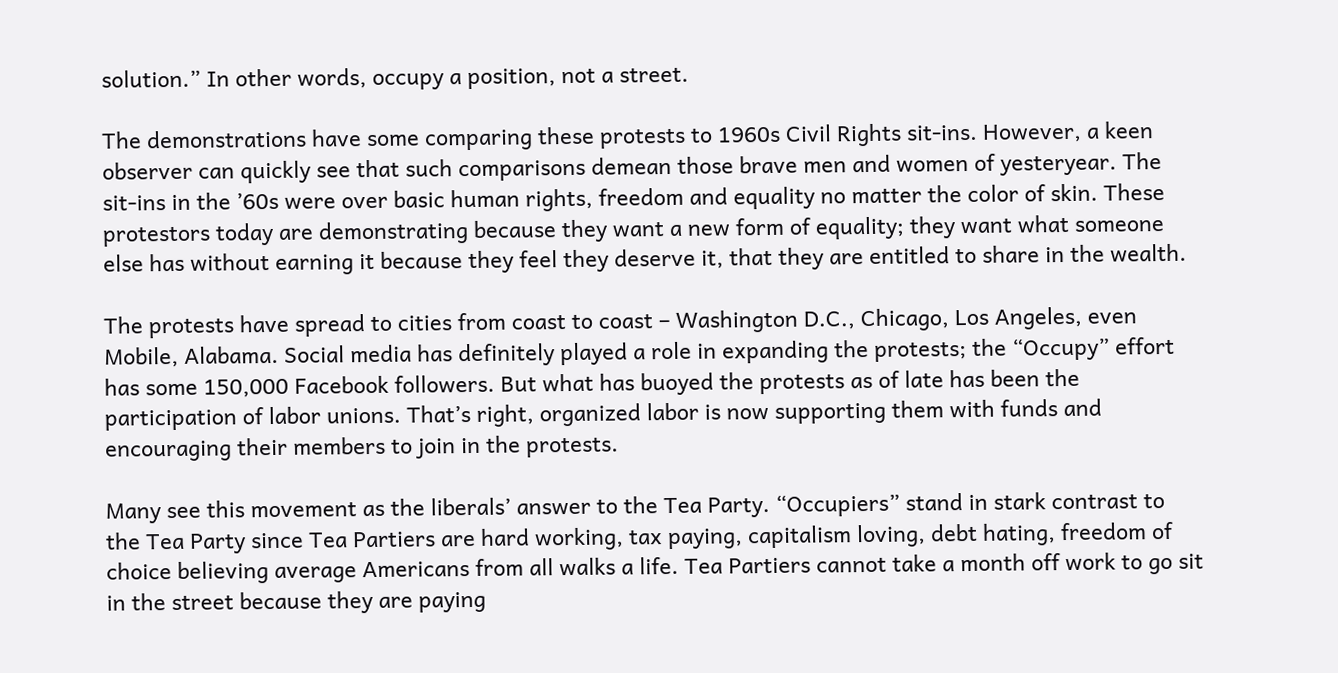solution.” In other words, occupy a position, not a street.

The demonstrations have some comparing these protests to 1960s Civil Rights sit-ins. However, a keen observer can quickly see that such comparisons demean those brave men and women of yesteryear. The sit-ins in the ’60s were over basic human rights, freedom and equality no matter the color of skin. These protestors today are demonstrating because they want a new form of equality; they want what someone else has without earning it because they feel they deserve it, that they are entitled to share in the wealth.

The protests have spread to cities from coast to coast – Washington D.C., Chicago, Los Angeles, even Mobile, Alabama. Social media has definitely played a role in expanding the protests; the “Occupy” effort has some 150,000 Facebook followers. But what has buoyed the protests as of late has been the participation of labor unions. That’s right, organized labor is now supporting them with funds and encouraging their members to join in the protests.

Many see this movement as the liberals’ answer to the Tea Party. “Occupiers” stand in stark contrast to the Tea Party since Tea Partiers are hard working, tax paying, capitalism loving, debt hating, freedom of choice believing average Americans from all walks a life. Tea Partiers cannot take a month off work to go sit in the street because they are paying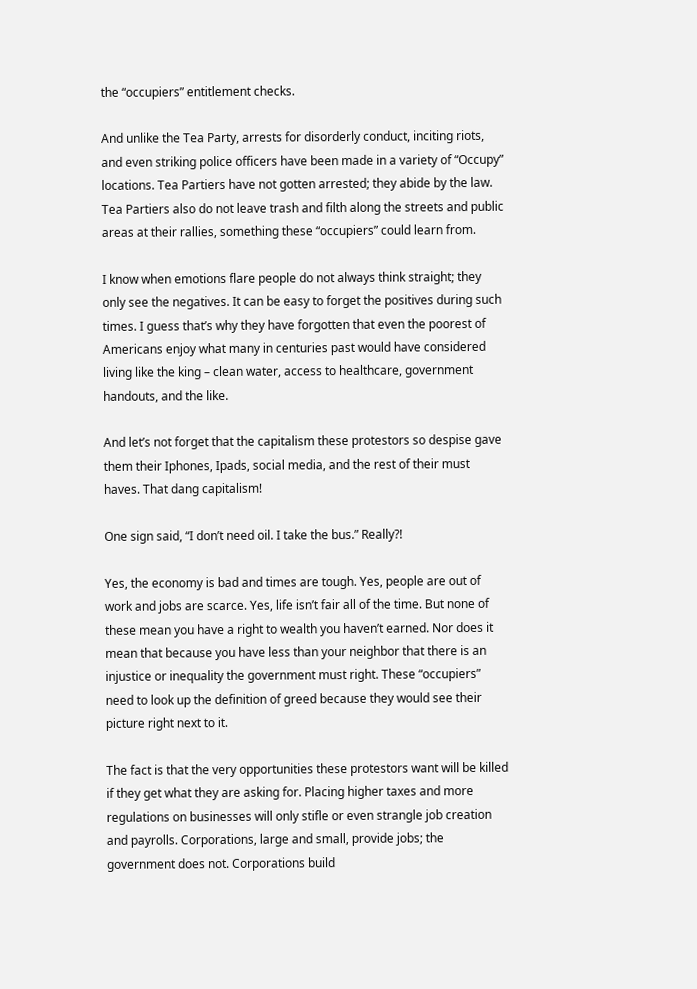the “occupiers” entitlement checks.

And unlike the Tea Party, arrests for disorderly conduct, inciting riots, and even striking police officers have been made in a variety of “Occupy” locations. Tea Partiers have not gotten arrested; they abide by the law. Tea Partiers also do not leave trash and filth along the streets and public areas at their rallies, something these “occupiers” could learn from.

I know when emotions flare people do not always think straight; they only see the negatives. It can be easy to forget the positives during such times. I guess that’s why they have forgotten that even the poorest of Americans enjoy what many in centuries past would have considered living like the king – clean water, access to healthcare, government handouts, and the like.

And let’s not forget that the capitalism these protestors so despise gave them their Iphones, Ipads, social media, and the rest of their must haves. That dang capitalism!

One sign said, “I don’t need oil. I take the bus.” Really?!

Yes, the economy is bad and times are tough. Yes, people are out of work and jobs are scarce. Yes, life isn’t fair all of the time. But none of these mean you have a right to wealth you haven’t earned. Nor does it mean that because you have less than your neighbor that there is an injustice or inequality the government must right. These “occupiers” need to look up the definition of greed because they would see their picture right next to it.

The fact is that the very opportunities these protestors want will be killed if they get what they are asking for. Placing higher taxes and more regulations on businesses will only stifle or even strangle job creation and payrolls. Corporations, large and small, provide jobs; the government does not. Corporations build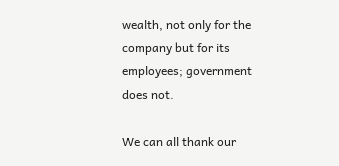wealth, not only for the company but for its employees; government does not.

We can all thank our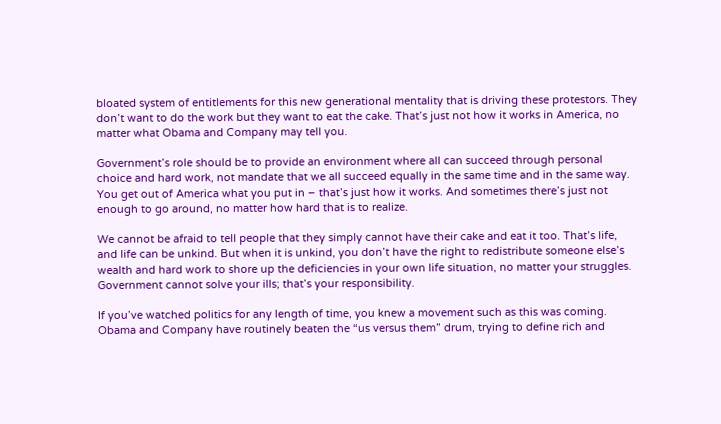bloated system of entitlements for this new generational mentality that is driving these protestors. They don’t want to do the work but they want to eat the cake. That’s just not how it works in America, no matter what Obama and Company may tell you.

Government’s role should be to provide an environment where all can succeed through personal choice and hard work, not mandate that we all succeed equally in the same time and in the same way. You get out of America what you put in – that’s just how it works. And sometimes there’s just not enough to go around, no matter how hard that is to realize.

We cannot be afraid to tell people that they simply cannot have their cake and eat it too. That’s life, and life can be unkind. But when it is unkind, you don’t have the right to redistribute someone else’s wealth and hard work to shore up the deficiencies in your own life situation, no matter your struggles. Government cannot solve your ills; that’s your responsibility.

If you’ve watched politics for any length of time, you knew a movement such as this was coming. Obama and Company have routinely beaten the “us versus them” drum, trying to define rich and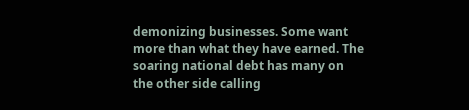demonizing businesses. Some want more than what they have earned. The soaring national debt has many on the other side calling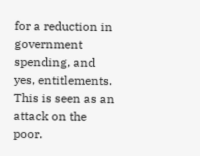for a reduction in government spending, and yes, entitlements. This is seen as an attack on the poor.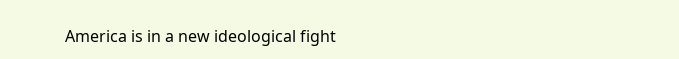America is in a new ideological fight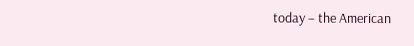today – the American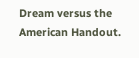Dream versus the American Handout.